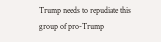Trump needs to repudiate this group of pro-Trump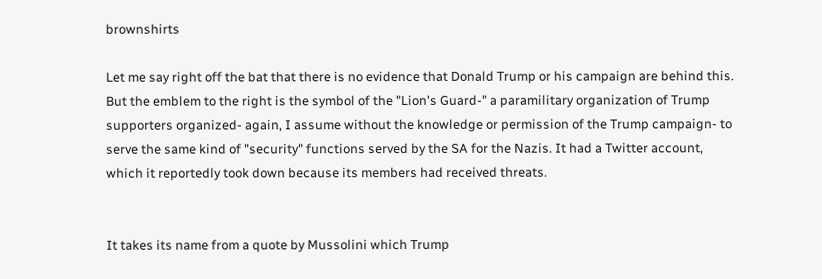brownshirts

Let me say right off the bat that there is no evidence that Donald Trump or his campaign are behind this. But the emblem to the right is the symbol of the "Lion's Guard-" a paramilitary organization of Trump supporters organized- again, I assume without the knowledge or permission of the Trump campaign- to serve the same kind of "security" functions served by the SA for the Nazis. It had a Twitter account, which it reportedly took down because its members had received threats.


It takes its name from a quote by Mussolini which Trump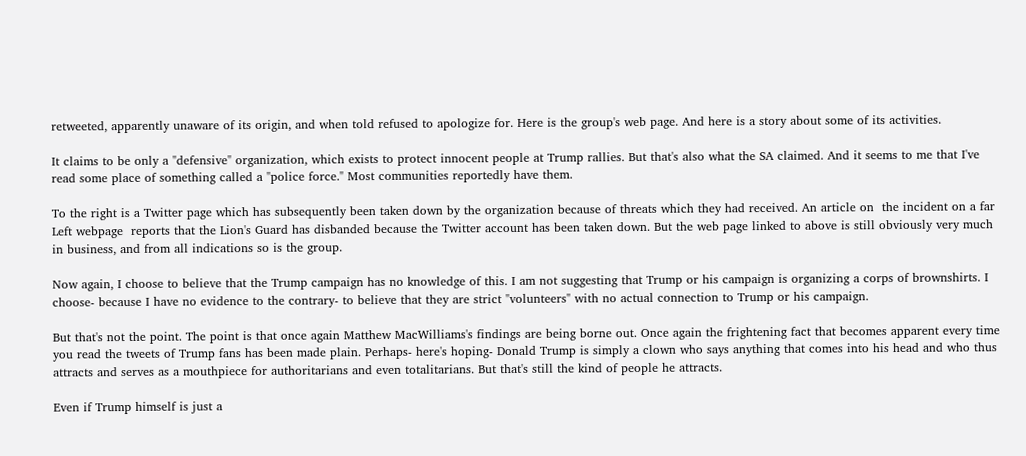retweeted, apparently unaware of its origin, and when told refused to apologize for. Here is the group's web page. And here is a story about some of its activities.

It claims to be only a "defensive" organization, which exists to protect innocent people at Trump rallies. But that's also what the SA claimed. And it seems to me that I've read some place of something called a "police force." Most communities reportedly have them.

To the right is a Twitter page which has subsequently been taken down by the organization because of threats which they had received. An article on  the incident on a far Left webpage  reports that the Lion's Guard has disbanded because the Twitter account has been taken down. But the web page linked to above is still obviously very much in business, and from all indications so is the group.

Now again, I choose to believe that the Trump campaign has no knowledge of this. I am not suggesting that Trump or his campaign is organizing a corps of brownshirts. I choose- because I have no evidence to the contrary- to believe that they are strict "volunteers" with no actual connection to Trump or his campaign.

But that's not the point. The point is that once again Matthew MacWilliams's findings are being borne out. Once again the frightening fact that becomes apparent every time you read the tweets of Trump fans has been made plain. Perhaps- here's hoping- Donald Trump is simply a clown who says anything that comes into his head and who thus attracts and serves as a mouthpiece for authoritarians and even totalitarians. But that's still the kind of people he attracts.

Even if Trump himself is just a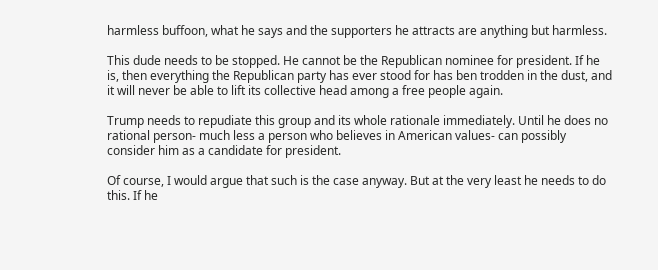harmless buffoon, what he says and the supporters he attracts are anything but harmless.

This dude needs to be stopped. He cannot be the Republican nominee for president. If he is, then everything the Republican party has ever stood for has ben trodden in the dust, and it will never be able to lift its collective head among a free people again.

Trump needs to repudiate this group and its whole rationale immediately. Until he does no rational person- much less a person who believes in American values- can possibly consider him as a candidate for president.

Of course, I would argue that such is the case anyway. But at the very least he needs to do this. If he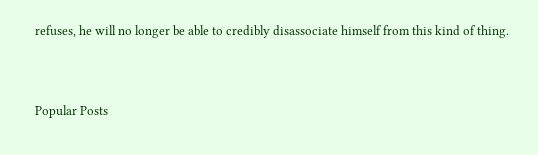refuses, he will no longer be able to credibly disassociate himself from this kind of thing.


Popular Posts